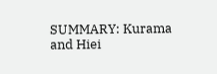SUMMARY: Kurama and Hiei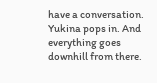have a conversation. Yukina pops in. And everything goes downhill from there.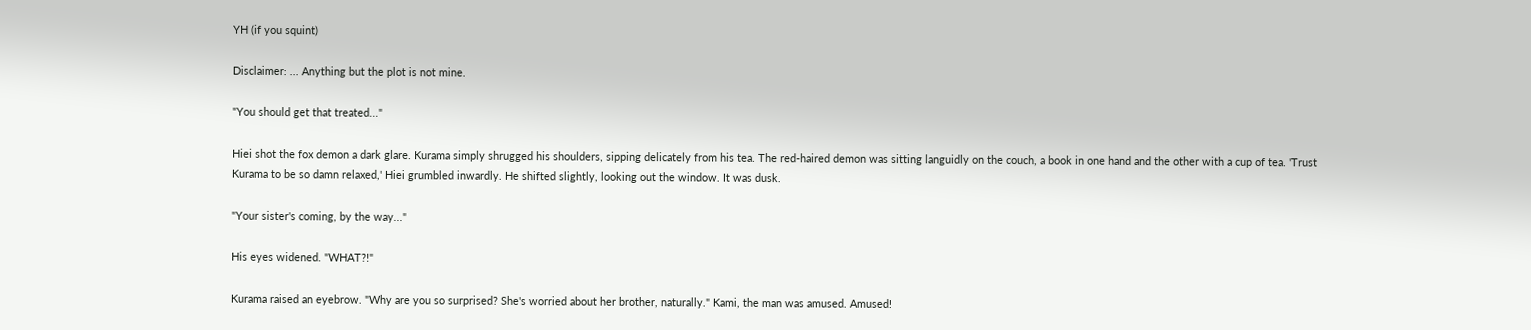YH (if you squint)

Disclaimer: ... Anything but the plot is not mine.

"You should get that treated..."

Hiei shot the fox demon a dark glare. Kurama simply shrugged his shoulders, sipping delicately from his tea. The red-haired demon was sitting languidly on the couch, a book in one hand and the other with a cup of tea. 'Trust Kurama to be so damn relaxed,' Hiei grumbled inwardly. He shifted slightly, looking out the window. It was dusk.

"Your sister's coming, by the way..."

His eyes widened. "WHAT?!"

Kurama raised an eyebrow. "Why are you so surprised? She's worried about her brother, naturally." Kami, the man was amused. Amused!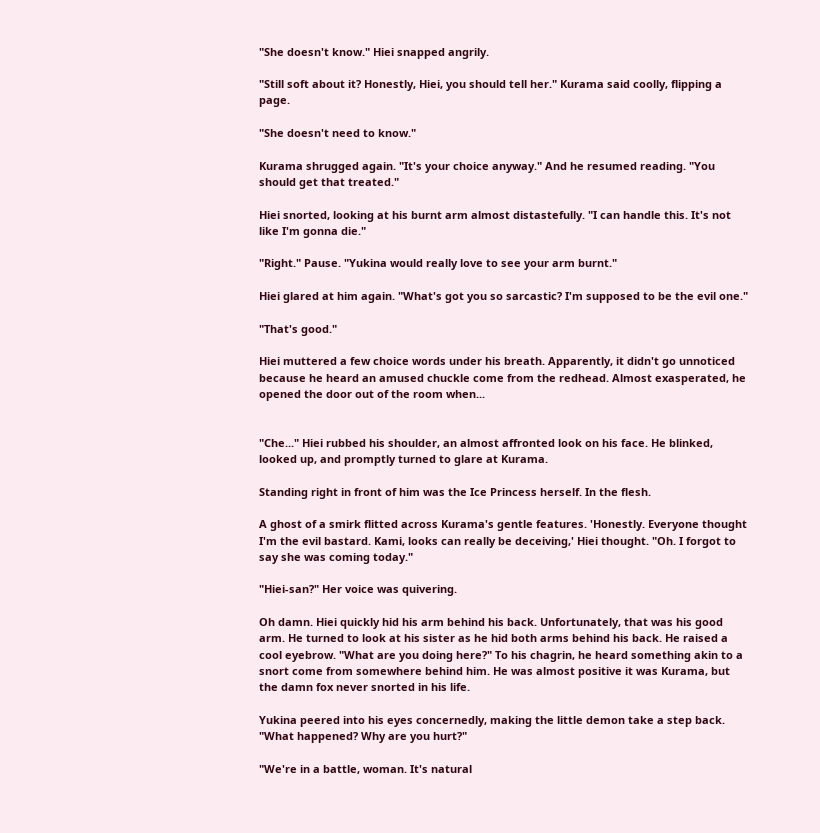"She doesn't know." Hiei snapped angrily.

"Still soft about it? Honestly, Hiei, you should tell her." Kurama said coolly, flipping a page.

"She doesn't need to know."

Kurama shrugged again. "It's your choice anyway." And he resumed reading. "You should get that treated."

Hiei snorted, looking at his burnt arm almost distastefully. "I can handle this. It's not like I'm gonna die."

"Right." Pause. "Yukina would really love to see your arm burnt."

Hiei glared at him again. "What's got you so sarcastic? I'm supposed to be the evil one."

"That's good."

Hiei muttered a few choice words under his breath. Apparently, it didn't go unnoticed because he heard an amused chuckle come from the redhead. Almost exasperated, he opened the door out of the room when...


"Che..." Hiei rubbed his shoulder, an almost affronted look on his face. He blinked, looked up, and promptly turned to glare at Kurama.

Standing right in front of him was the Ice Princess herself. In the flesh.

A ghost of a smirk flitted across Kurama's gentle features. 'Honestly. Everyone thought I'm the evil bastard. Kami, looks can really be deceiving,' Hiei thought. "Oh. I forgot to say she was coming today."

"Hiei-san?" Her voice was quivering.

Oh damn. Hiei quickly hid his arm behind his back. Unfortunately, that was his good arm. He turned to look at his sister as he hid both arms behind his back. He raised a cool eyebrow. "What are you doing here?" To his chagrin, he heard something akin to a snort come from somewhere behind him. He was almost positive it was Kurama, but the damn fox never snorted in his life.

Yukina peered into his eyes concernedly, making the little demon take a step back. "What happened? Why are you hurt?"

"We're in a battle, woman. It's natural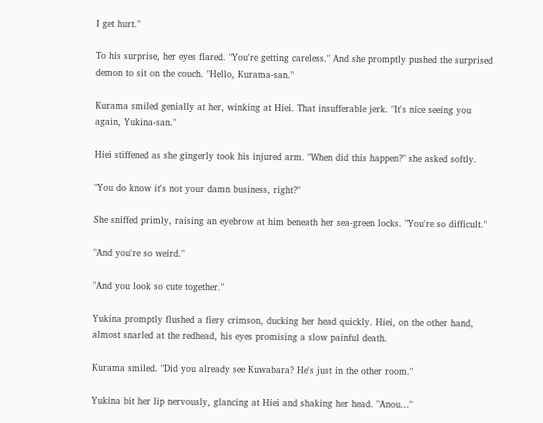I get hurt."

To his surprise, her eyes flared. "You're getting careless." And she promptly pushed the surprised demon to sit on the couch. "Hello, Kurama-san."

Kurama smiled genially at her, winking at Hiei. That insufferable jerk. "It's nice seeing you again, Yukina-san."

Hiei stiffened as she gingerly took his injured arm. "When did this happen?" she asked softly.

"You do know it's not your damn business, right?"

She sniffed primly, raising an eyebrow at him beneath her sea-green locks. "You're so difficult."

"And you're so weird."

"And you look so cute together."

Yukina promptly flushed a fiery crimson, ducking her head quickly. Hiei, on the other hand, almost snarled at the redhead, his eyes promising a slow painful death.

Kurama smiled. "Did you already see Kuwabara? He's just in the other room."

Yukina bit her lip nervously, glancing at Hiei and shaking her head. "Anou..."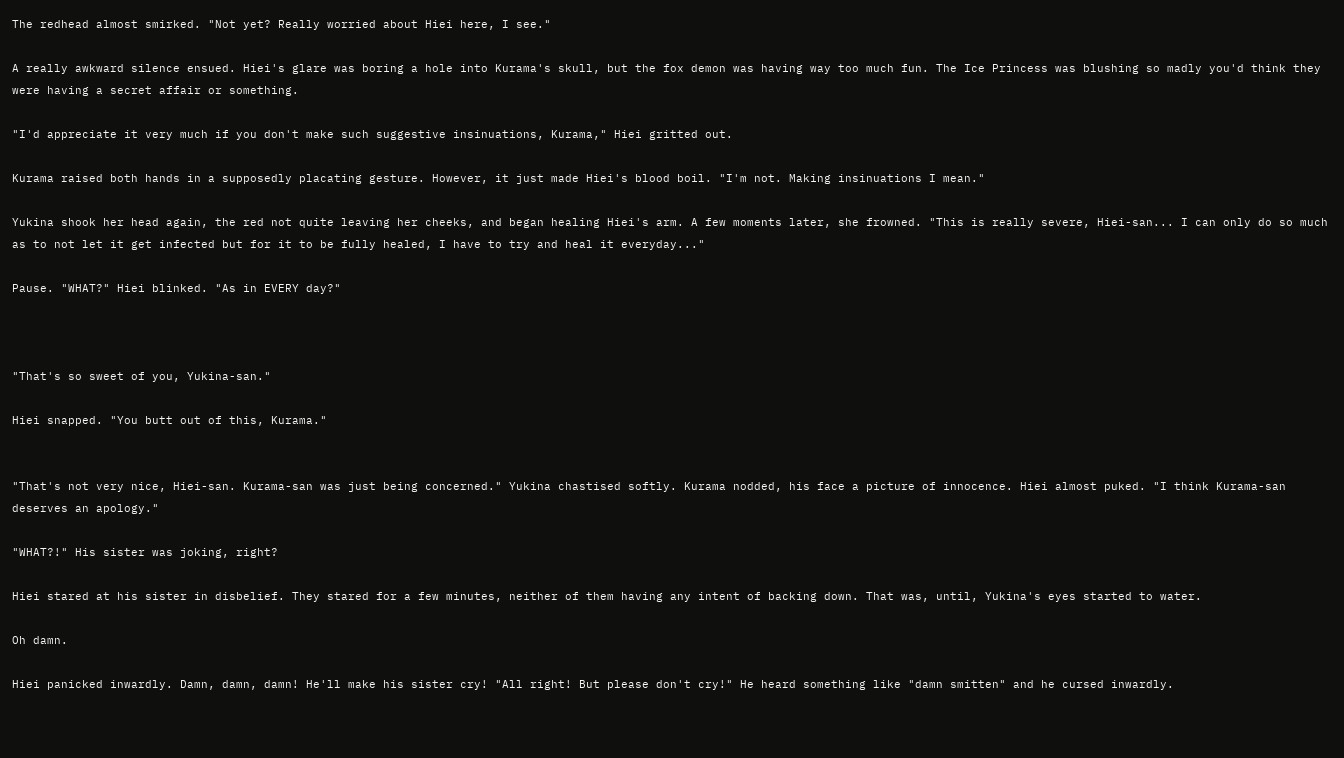The redhead almost smirked. "Not yet? Really worried about Hiei here, I see."

A really awkward silence ensued. Hiei's glare was boring a hole into Kurama's skull, but the fox demon was having way too much fun. The Ice Princess was blushing so madly you'd think they were having a secret affair or something.

"I'd appreciate it very much if you don't make such suggestive insinuations, Kurama," Hiei gritted out.

Kurama raised both hands in a supposedly placating gesture. However, it just made Hiei's blood boil. "I'm not. Making insinuations I mean."

Yukina shook her head again, the red not quite leaving her cheeks, and began healing Hiei's arm. A few moments later, she frowned. "This is really severe, Hiei-san... I can only do so much as to not let it get infected but for it to be fully healed, I have to try and heal it everyday..."

Pause. "WHAT?" Hiei blinked. "As in EVERY day?"



"That's so sweet of you, Yukina-san."

Hiei snapped. "You butt out of this, Kurama."


"That's not very nice, Hiei-san. Kurama-san was just being concerned." Yukina chastised softly. Kurama nodded, his face a picture of innocence. Hiei almost puked. "I think Kurama-san deserves an apology."

"WHAT?!" His sister was joking, right?

Hiei stared at his sister in disbelief. They stared for a few minutes, neither of them having any intent of backing down. That was, until, Yukina's eyes started to water.

Oh damn.

Hiei panicked inwardly. Damn, damn, damn! He'll make his sister cry! "All right! But please don't cry!" He heard something like "damn smitten" and he cursed inwardly.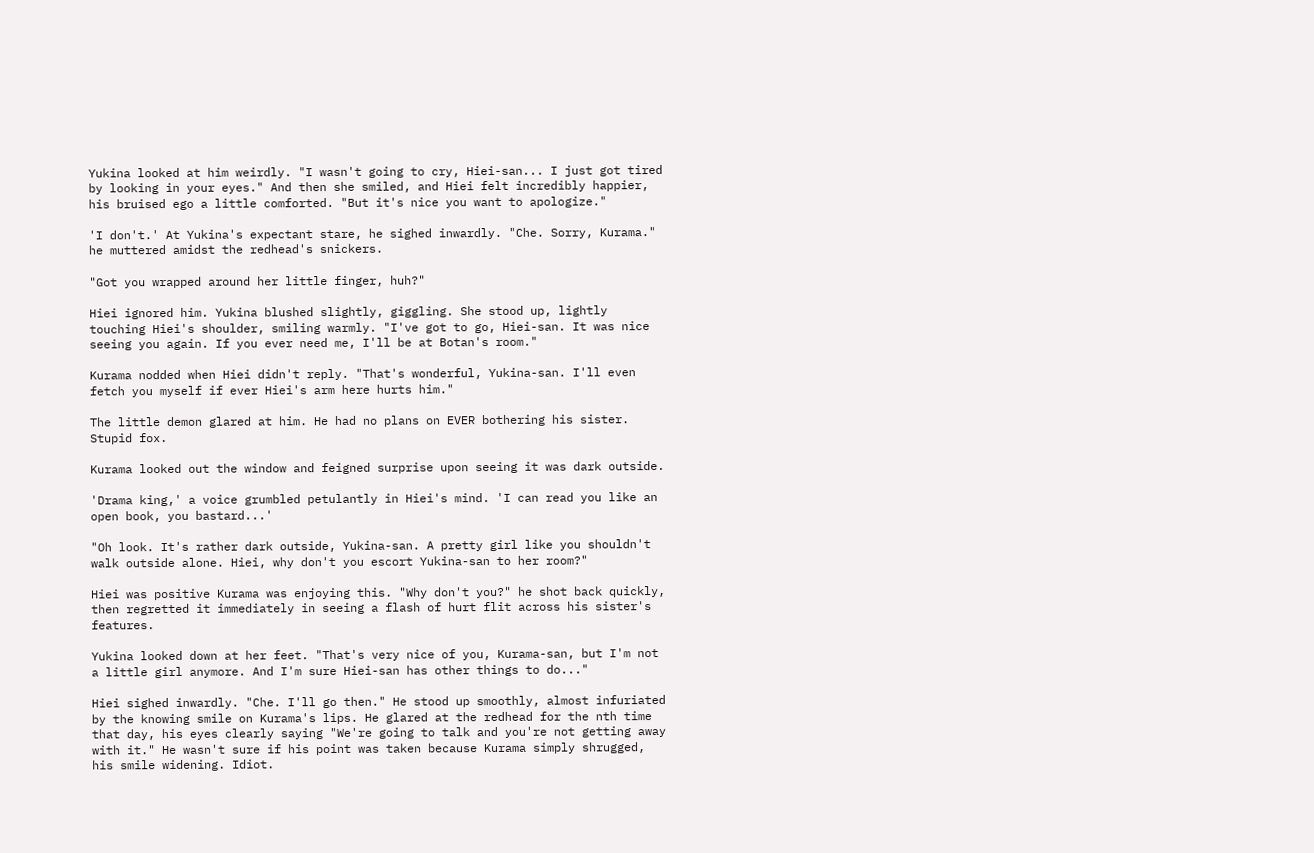Yukina looked at him weirdly. "I wasn't going to cry, Hiei-san... I just got tired by looking in your eyes." And then she smiled, and Hiei felt incredibly happier, his bruised ego a little comforted. "But it's nice you want to apologize."

'I don't.' At Yukina's expectant stare, he sighed inwardly. "Che. Sorry, Kurama." he muttered amidst the redhead's snickers.

"Got you wrapped around her little finger, huh?"

Hiei ignored him. Yukina blushed slightly, giggling. She stood up, lightly touching Hiei's shoulder, smiling warmly. "I've got to go, Hiei-san. It was nice seeing you again. If you ever need me, I'll be at Botan's room."

Kurama nodded when Hiei didn't reply. "That's wonderful, Yukina-san. I'll even fetch you myself if ever Hiei's arm here hurts him."

The little demon glared at him. He had no plans on EVER bothering his sister. Stupid fox.

Kurama looked out the window and feigned surprise upon seeing it was dark outside.

'Drama king,' a voice grumbled petulantly in Hiei's mind. 'I can read you like an open book, you bastard...'

"Oh look. It's rather dark outside, Yukina-san. A pretty girl like you shouldn't walk outside alone. Hiei, why don't you escort Yukina-san to her room?"

Hiei was positive Kurama was enjoying this. "Why don't you?" he shot back quickly, then regretted it immediately in seeing a flash of hurt flit across his sister's features.

Yukina looked down at her feet. "That's very nice of you, Kurama-san, but I'm not a little girl anymore. And I'm sure Hiei-san has other things to do..."

Hiei sighed inwardly. "Che. I'll go then." He stood up smoothly, almost infuriated by the knowing smile on Kurama's lips. He glared at the redhead for the nth time that day, his eyes clearly saying "We're going to talk and you're not getting away with it." He wasn't sure if his point was taken because Kurama simply shrugged, his smile widening. Idiot.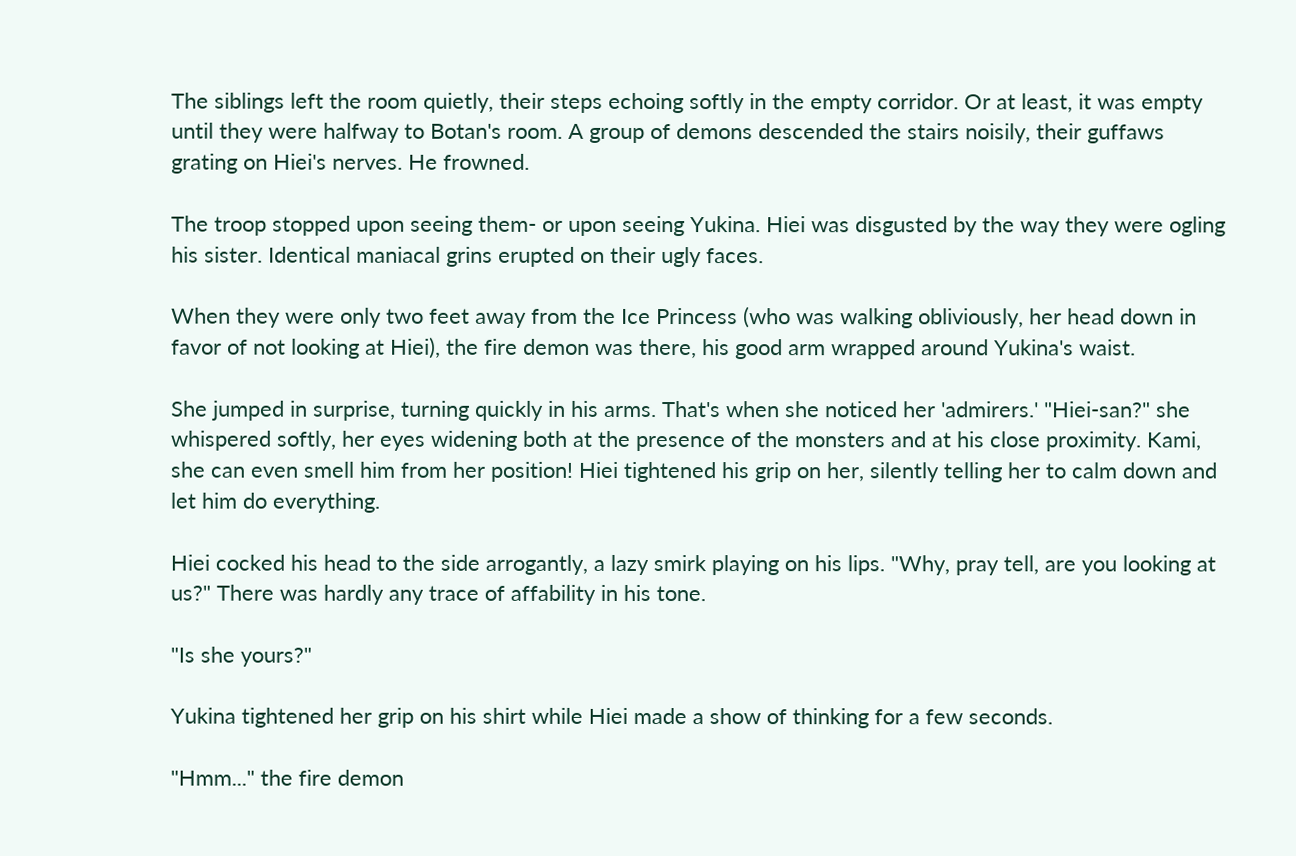The siblings left the room quietly, their steps echoing softly in the empty corridor. Or at least, it was empty until they were halfway to Botan's room. A group of demons descended the stairs noisily, their guffaws grating on Hiei's nerves. He frowned.

The troop stopped upon seeing them- or upon seeing Yukina. Hiei was disgusted by the way they were ogling his sister. Identical maniacal grins erupted on their ugly faces.

When they were only two feet away from the Ice Princess (who was walking obliviously, her head down in favor of not looking at Hiei), the fire demon was there, his good arm wrapped around Yukina's waist.

She jumped in surprise, turning quickly in his arms. That's when she noticed her 'admirers.' "Hiei-san?" she whispered softly, her eyes widening both at the presence of the monsters and at his close proximity. Kami, she can even smell him from her position! Hiei tightened his grip on her, silently telling her to calm down and let him do everything.

Hiei cocked his head to the side arrogantly, a lazy smirk playing on his lips. "Why, pray tell, are you looking at us?" There was hardly any trace of affability in his tone.

"Is she yours?"

Yukina tightened her grip on his shirt while Hiei made a show of thinking for a few seconds.

"Hmm..." the fire demon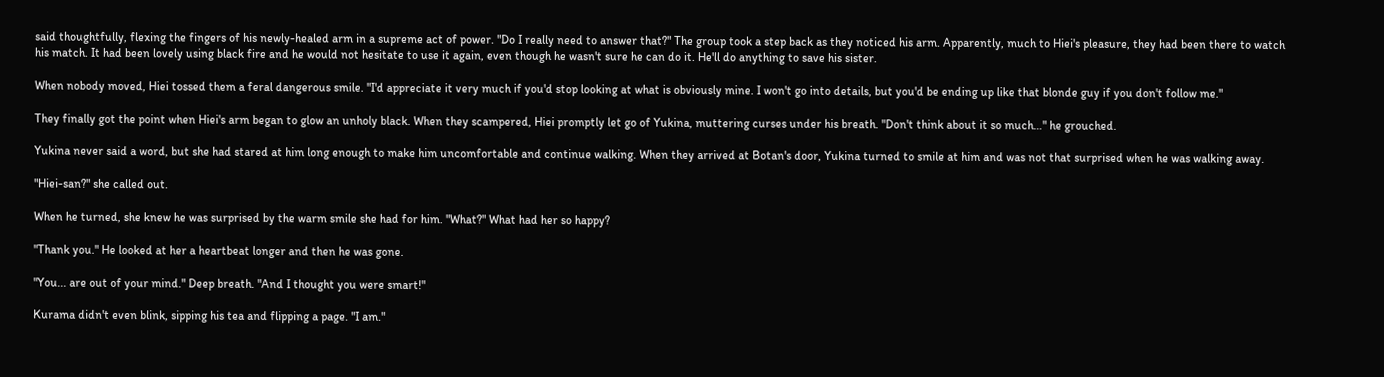said thoughtfully, flexing the fingers of his newly-healed arm in a supreme act of power. "Do I really need to answer that?" The group took a step back as they noticed his arm. Apparently, much to Hiei's pleasure, they had been there to watch his match. It had been lovely using black fire and he would not hesitate to use it again, even though he wasn't sure he can do it. He'll do anything to save his sister.

When nobody moved, Hiei tossed them a feral dangerous smile. "I'd appreciate it very much if you'd stop looking at what is obviously mine. I won't go into details, but you'd be ending up like that blonde guy if you don't follow me."

They finally got the point when Hiei's arm began to glow an unholy black. When they scampered, Hiei promptly let go of Yukina, muttering curses under his breath. "Don't think about it so much…" he grouched.

Yukina never said a word, but she had stared at him long enough to make him uncomfortable and continue walking. When they arrived at Botan's door, Yukina turned to smile at him and was not that surprised when he was walking away.

"Hiei-san?" she called out.

When he turned, she knew he was surprised by the warm smile she had for him. "What?" What had her so happy?

"Thank you." He looked at her a heartbeat longer and then he was gone.

"You... are out of your mind." Deep breath. "And I thought you were smart!"

Kurama didn't even blink, sipping his tea and flipping a page. "I am."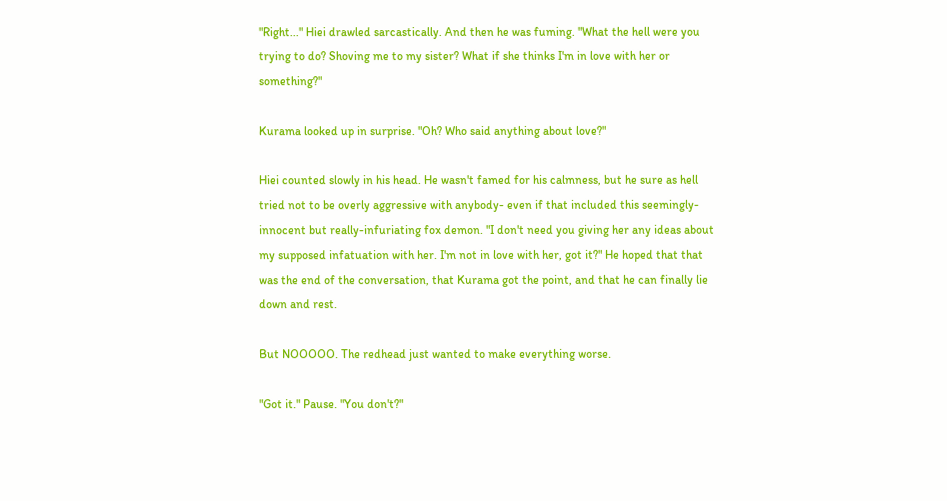"Right..." Hiei drawled sarcastically. And then he was fuming. "What the hell were you trying to do? Shoving me to my sister? What if she thinks I'm in love with her or something?"

Kurama looked up in surprise. "Oh? Who said anything about love?"

Hiei counted slowly in his head. He wasn't famed for his calmness, but he sure as hell tried not to be overly aggressive with anybody- even if that included this seemingly-innocent but really-infuriating fox demon. "I don't need you giving her any ideas about my supposed infatuation with her. I'm not in love with her, got it?" He hoped that that was the end of the conversation, that Kurama got the point, and that he can finally lie down and rest.

But NOOOOO. The redhead just wanted to make everything worse.

"Got it." Pause. "You don't?"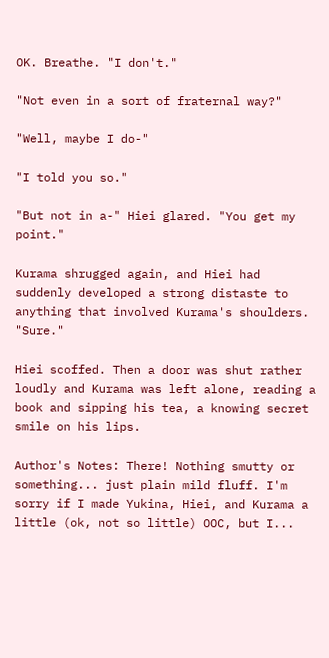OK. Breathe. "I don't."

"Not even in a sort of fraternal way?"

"Well, maybe I do-"

"I told you so."

"But not in a-" Hiei glared. "You get my point."

Kurama shrugged again, and Hiei had suddenly developed a strong distaste to anything that involved Kurama's shoulders. "Sure."

Hiei scoffed. Then a door was shut rather loudly and Kurama was left alone, reading a book and sipping his tea, a knowing secret smile on his lips.

Author's Notes: There! Nothing smutty or something... just plain mild fluff. I'm sorry if I made Yukina, Hiei, and Kurama a little (ok, not so little) OOC, but I...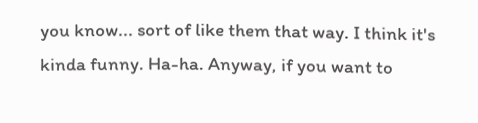you know... sort of like them that way. I think it's kinda funny. Ha-ha. Anyway, if you want to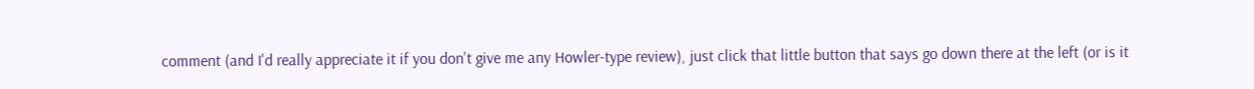comment (and I'd really appreciate it if you don't give me any Howler-type review), just click that little button that says go down there at the left (or is it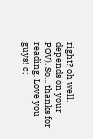right? oh well. depends on your POV). So... thanks for reading. Love you guys! c;